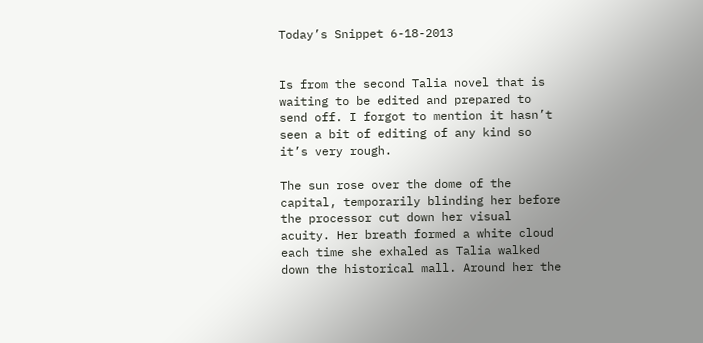Today’s Snippet 6-18-2013


Is from the second Talia novel that is waiting to be edited and prepared to send off. I forgot to mention it hasn’t seen a bit of editing of any kind so it’s very rough.

The sun rose over the dome of the capital, temporarily blinding her before the processor cut down her visual acuity. Her breath formed a white cloud each time she exhaled as Talia walked down the historical mall. Around her the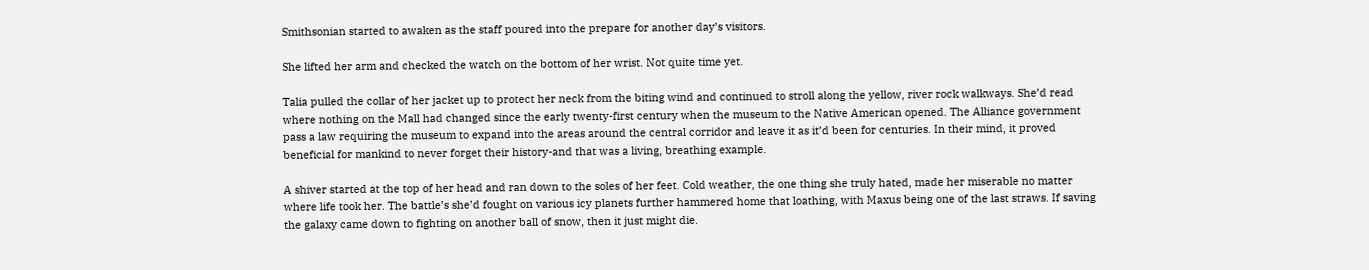Smithsonian started to awaken as the staff poured into the prepare for another day’s visitors.

She lifted her arm and checked the watch on the bottom of her wrist. Not quite time yet.

Talia pulled the collar of her jacket up to protect her neck from the biting wind and continued to stroll along the yellow, river rock walkways. She’d read where nothing on the Mall had changed since the early twenty-first century when the museum to the Native American opened. The Alliance government pass a law requiring the museum to expand into the areas around the central corridor and leave it as it’d been for centuries. In their mind, it proved beneficial for mankind to never forget their history-and that was a living, breathing example.

A shiver started at the top of her head and ran down to the soles of her feet. Cold weather, the one thing she truly hated, made her miserable no matter where life took her. The battle’s she’d fought on various icy planets further hammered home that loathing, with Maxus being one of the last straws. If saving the galaxy came down to fighting on another ball of snow, then it just might die.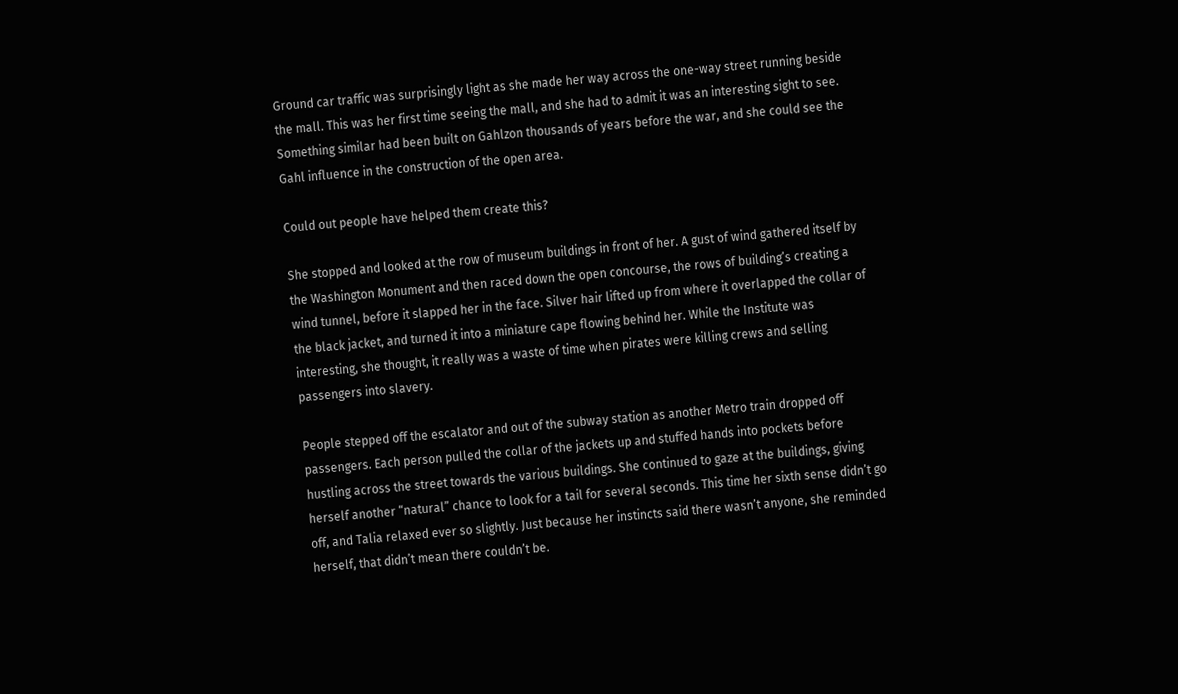Ground car traffic was surprisingly light as she made her way across the one-way street running beside the mall. This was her first time seeing the mall, and she had to admit it was an interesting sight to see. Something similar had been built on Gahlzon thousands of years before the war, and she could see the Gahl influence in the construction of the open area.

Could out people have helped them create this?

She stopped and looked at the row of museum buildings in front of her. A gust of wind gathered itself by the Washington Monument and then raced down the open concourse, the rows of building’s creating a wind tunnel, before it slapped her in the face. Silver hair lifted up from where it overlapped the collar of the black jacket, and turned it into a miniature cape flowing behind her. While the Institute was interesting, she thought, it really was a waste of time when pirates were killing crews and selling passengers into slavery.

People stepped off the escalator and out of the subway station as another Metro train dropped off passengers. Each person pulled the collar of the jackets up and stuffed hands into pockets before hustling across the street towards the various buildings. She continued to gaze at the buildings, giving herself another “natural” chance to look for a tail for several seconds. This time her sixth sense didn’t go off, and Talia relaxed ever so slightly. Just because her instincts said there wasn’t anyone, she reminded herself, that didn’t mean there couldn’t be.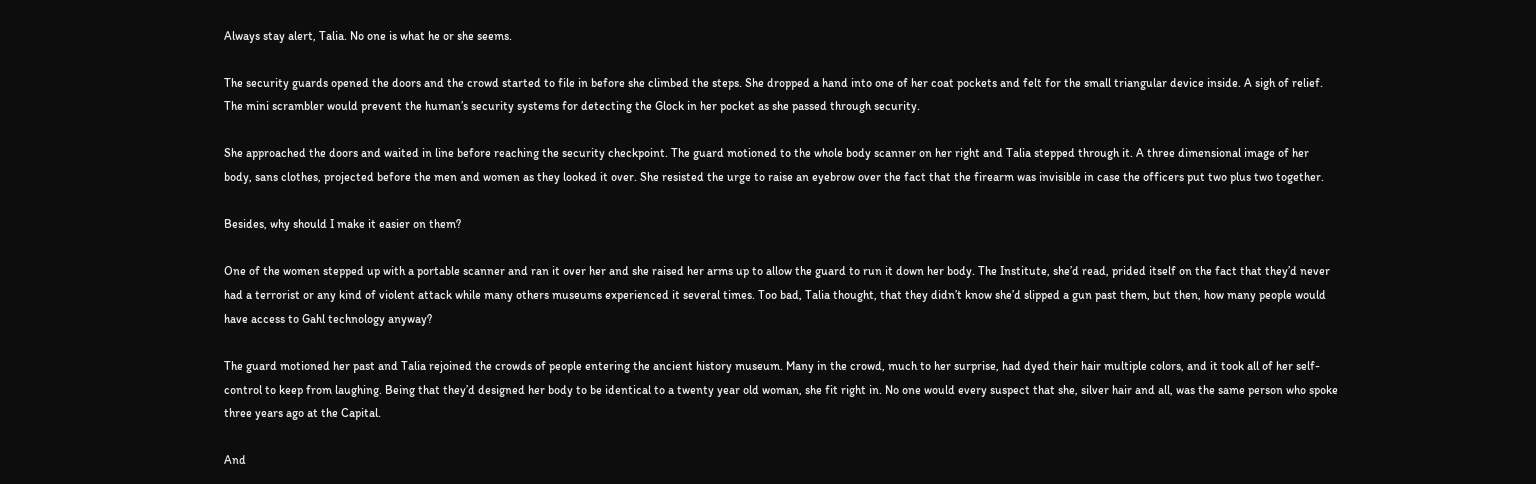Always stay alert, Talia. No one is what he or she seems.

The security guards opened the doors and the crowd started to file in before she climbed the steps. She dropped a hand into one of her coat pockets and felt for the small triangular device inside. A sigh of relief. The mini scrambler would prevent the human’s security systems for detecting the Glock in her pocket as she passed through security.

She approached the doors and waited in line before reaching the security checkpoint. The guard motioned to the whole body scanner on her right and Talia stepped through it. A three dimensional image of her body, sans clothes, projected before the men and women as they looked it over. She resisted the urge to raise an eyebrow over the fact that the firearm was invisible in case the officers put two plus two together.

Besides, why should I make it easier on them?

One of the women stepped up with a portable scanner and ran it over her and she raised her arms up to allow the guard to run it down her body. The Institute, she’d read, prided itself on the fact that they’d never had a terrorist or any kind of violent attack while many others museums experienced it several times. Too bad, Talia thought, that they didn’t know she’d slipped a gun past them, but then, how many people would have access to Gahl technology anyway?

The guard motioned her past and Talia rejoined the crowds of people entering the ancient history museum. Many in the crowd, much to her surprise, had dyed their hair multiple colors, and it took all of her self-control to keep from laughing. Being that they’d designed her body to be identical to a twenty year old woman, she fit right in. No one would every suspect that she, silver hair and all, was the same person who spoke three years ago at the Capital.

And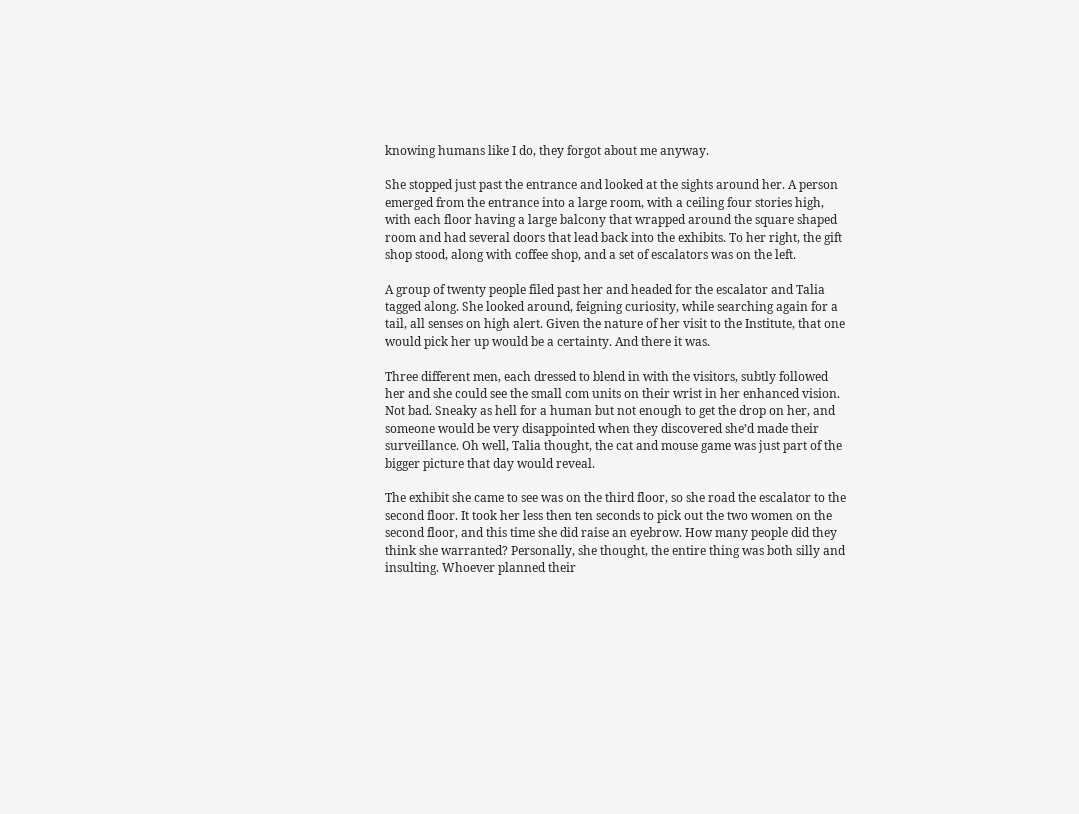knowing humans like I do, they forgot about me anyway.

She stopped just past the entrance and looked at the sights around her. A person emerged from the entrance into a large room, with a ceiling four stories high, with each floor having a large balcony that wrapped around the square shaped room and had several doors that lead back into the exhibits. To her right, the gift shop stood, along with coffee shop, and a set of escalators was on the left.

A group of twenty people filed past her and headed for the escalator and Talia tagged along. She looked around, feigning curiosity, while searching again for a tail, all senses on high alert. Given the nature of her visit to the Institute, that one would pick her up would be a certainty. And there it was.

Three different men, each dressed to blend in with the visitors, subtly followed her and she could see the small com units on their wrist in her enhanced vision. Not bad. Sneaky as hell for a human but not enough to get the drop on her, and someone would be very disappointed when they discovered she’d made their surveillance. Oh well, Talia thought, the cat and mouse game was just part of the bigger picture that day would reveal.

The exhibit she came to see was on the third floor, so she road the escalator to the second floor. It took her less then ten seconds to pick out the two women on the second floor, and this time she did raise an eyebrow. How many people did they think she warranted? Personally, she thought, the entire thing was both silly and insulting. Whoever planned their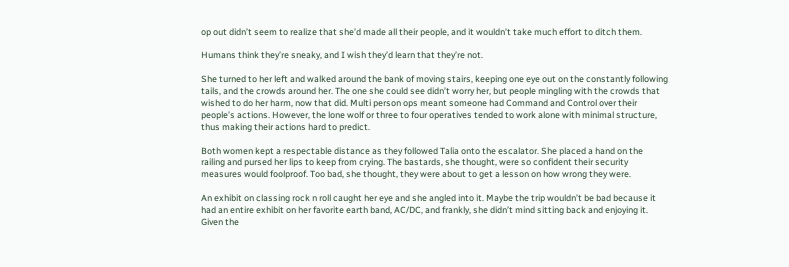op out didn’t seem to realize that she’d made all their people, and it wouldn’t take much effort to ditch them.

Humans think they’re sneaky, and I wish they’d learn that they’re not.

She turned to her left and walked around the bank of moving stairs, keeping one eye out on the constantly following tails, and the crowds around her. The one she could see didn’t worry her, but people mingling with the crowds that wished to do her harm, now that did. Multi person ops meant someone had Command and Control over their people’s actions. However, the lone wolf or three to four operatives tended to work alone with minimal structure, thus making their actions hard to predict.

Both women kept a respectable distance as they followed Talia onto the escalator. She placed a hand on the railing and pursed her lips to keep from crying. The bastards, she thought, were so confident their security measures would foolproof. Too bad, she thought, they were about to get a lesson on how wrong they were.

An exhibit on classing rock n roll caught her eye and she angled into it. Maybe the trip wouldn’t be bad because it had an entire exhibit on her favorite earth band, AC/DC, and frankly, she didn’t mind sitting back and enjoying it. Given the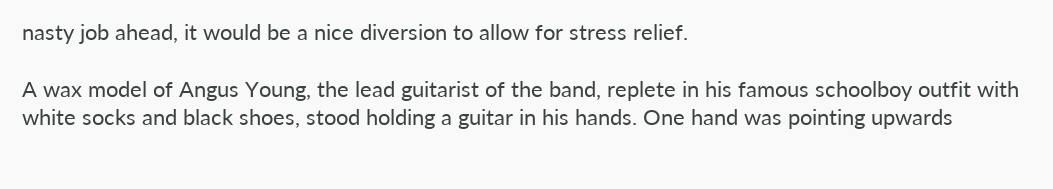nasty job ahead, it would be a nice diversion to allow for stress relief.

A wax model of Angus Young, the lead guitarist of the band, replete in his famous schoolboy outfit with white socks and black shoes, stood holding a guitar in his hands. One hand was pointing upwards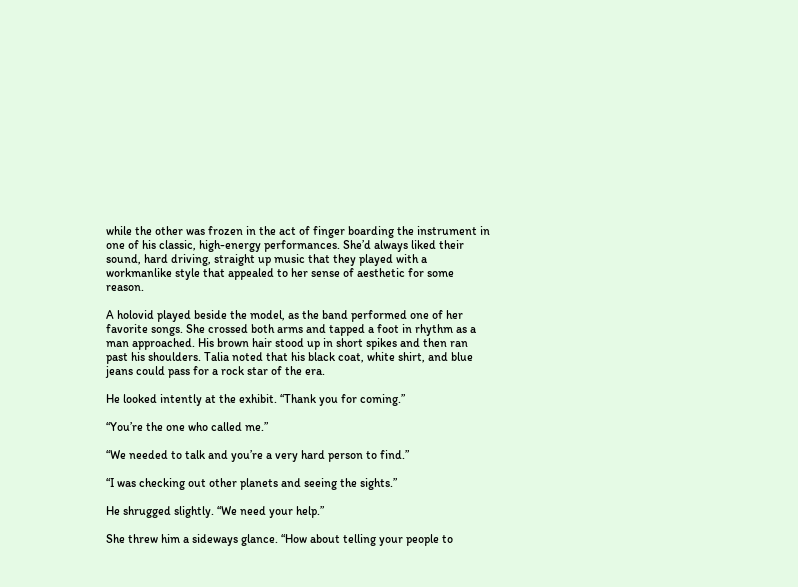while the other was frozen in the act of finger boarding the instrument in one of his classic, high-energy performances. She’d always liked their sound, hard driving, straight up music that they played with a workmanlike style that appealed to her sense of aesthetic for some reason.

A holovid played beside the model, as the band performed one of her favorite songs. She crossed both arms and tapped a foot in rhythm as a man approached. His brown hair stood up in short spikes and then ran past his shoulders. Talia noted that his black coat, white shirt, and blue jeans could pass for a rock star of the era.

He looked intently at the exhibit. “Thank you for coming.”

“You’re the one who called me.”

“We needed to talk and you’re a very hard person to find.”

“I was checking out other planets and seeing the sights.”

He shrugged slightly. “We need your help.”

She threw him a sideways glance. “How about telling your people to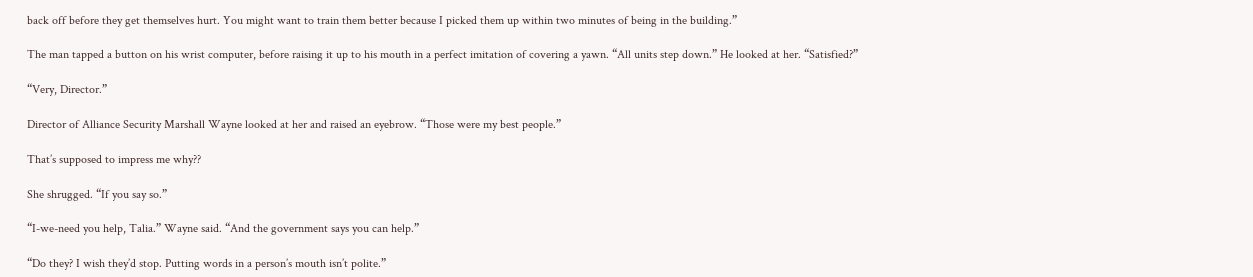back off before they get themselves hurt. You might want to train them better because I picked them up within two minutes of being in the building.”

The man tapped a button on his wrist computer, before raising it up to his mouth in a perfect imitation of covering a yawn. “All units step down.” He looked at her. “Satisfied?”

“Very, Director.”

Director of Alliance Security Marshall Wayne looked at her and raised an eyebrow. “Those were my best people.”

That’s supposed to impress me why??

She shrugged. “If you say so.”

“I-we-need you help, Talia.” Wayne said. “And the government says you can help.”

“Do they? I wish they’d stop. Putting words in a person’s mouth isn’t polite.”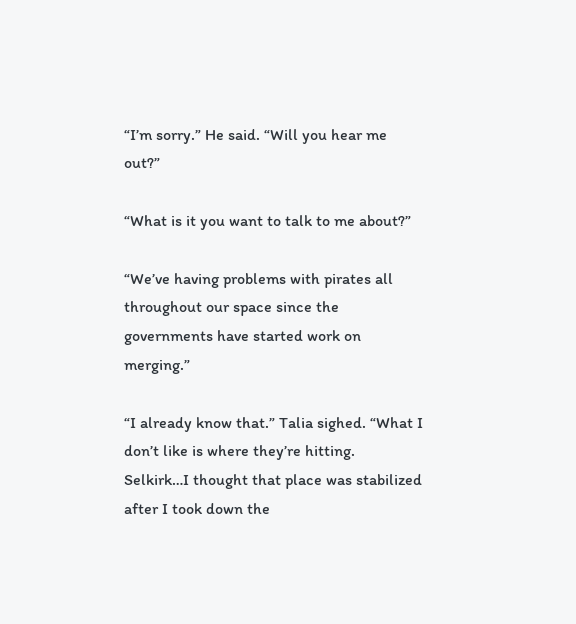“I’m sorry.” He said. “Will you hear me out?”

“What is it you want to talk to me about?”

“We’ve having problems with pirates all throughout our space since the governments have started work on merging.”

“I already know that.” Talia sighed. “What I don’t like is where they’re hitting. Selkirk…I thought that place was stabilized after I took down the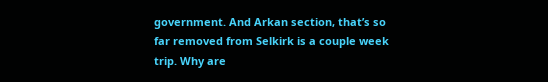government. And Arkan section, that’s so far removed from Selkirk is a couple week trip. Why are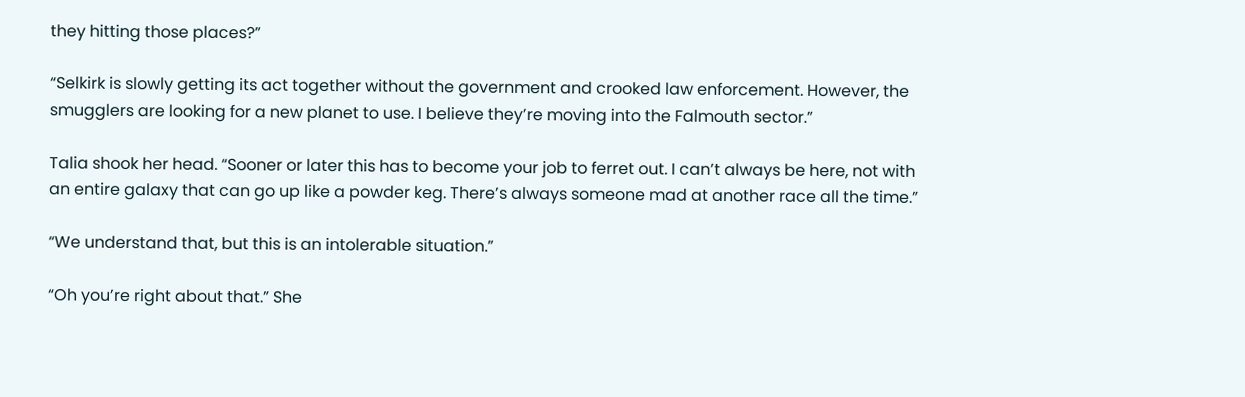they hitting those places?”

“Selkirk is slowly getting its act together without the government and crooked law enforcement. However, the smugglers are looking for a new planet to use. I believe they’re moving into the Falmouth sector.”

Talia shook her head. “Sooner or later this has to become your job to ferret out. I can’t always be here, not with an entire galaxy that can go up like a powder keg. There’s always someone mad at another race all the time.”

“We understand that, but this is an intolerable situation.”

“Oh you’re right about that.” She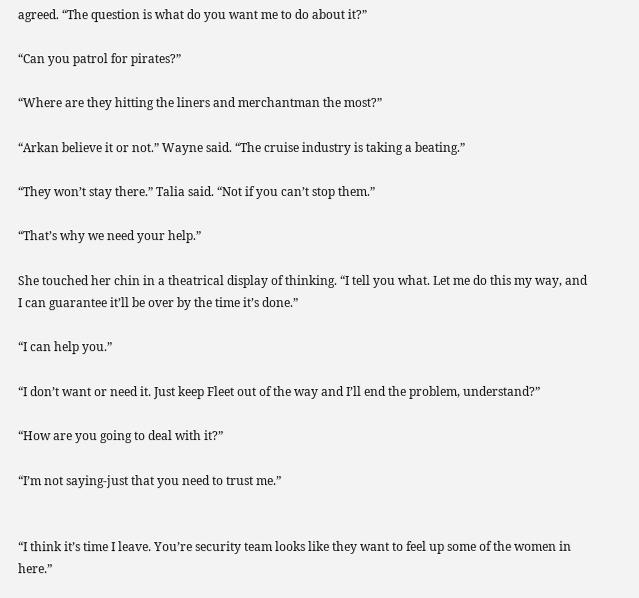agreed. “The question is what do you want me to do about it?”

“Can you patrol for pirates?”

“Where are they hitting the liners and merchantman the most?”

“Arkan believe it or not.” Wayne said. “The cruise industry is taking a beating.”

“They won’t stay there.” Talia said. “Not if you can’t stop them.”

“That’s why we need your help.”

She touched her chin in a theatrical display of thinking. “I tell you what. Let me do this my way, and I can guarantee it’ll be over by the time it’s done.”

“I can help you.”

“I don’t want or need it. Just keep Fleet out of the way and I’ll end the problem, understand?”

“How are you going to deal with it?”

“I’m not saying-just that you need to trust me.”


“I think it’s time I leave. You’re security team looks like they want to feel up some of the women in here.”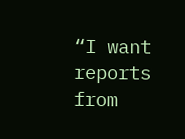“I want reports from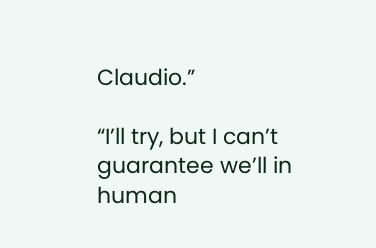Claudio.”

“I’ll try, but I can’t guarantee we’ll in human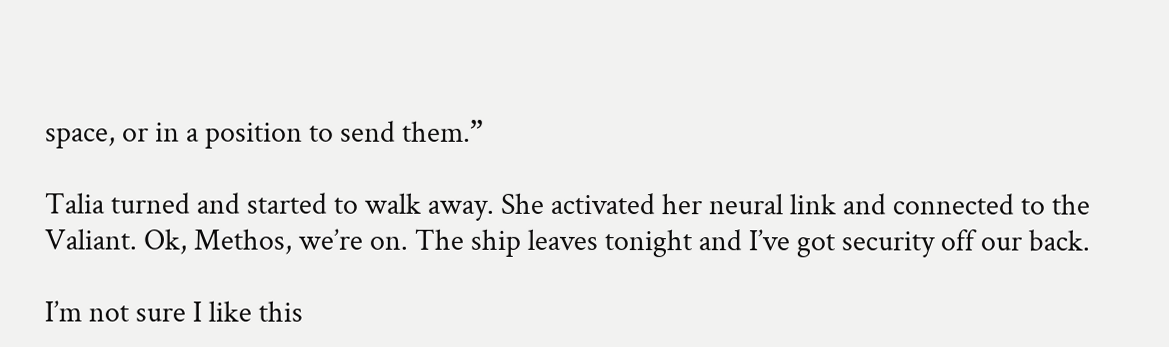space, or in a position to send them.”

Talia turned and started to walk away. She activated her neural link and connected to the Valiant. Ok, Methos, we’re on. The ship leaves tonight and I’ve got security off our back.

I’m not sure I like this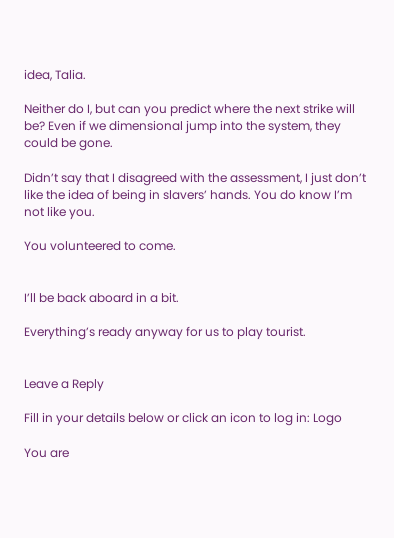idea, Talia.

Neither do I, but can you predict where the next strike will be? Even if we dimensional jump into the system, they could be gone.

Didn’t say that I disagreed with the assessment, I just don’t like the idea of being in slavers’ hands. You do know I’m not like you.

You volunteered to come.


I’ll be back aboard in a bit.

Everything’s ready anyway for us to play tourist.


Leave a Reply

Fill in your details below or click an icon to log in: Logo

You are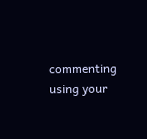commenting using your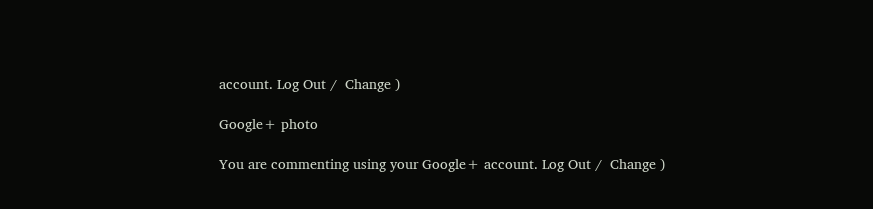account. Log Out /  Change )

Google+ photo

You are commenting using your Google+ account. Log Out /  Change )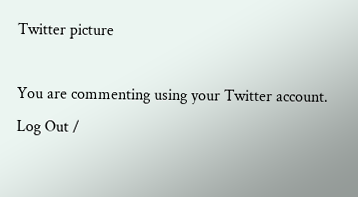Twitter picture

You are commenting using your Twitter account. Log Out /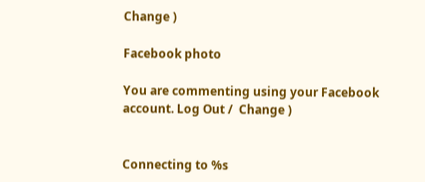Change )

Facebook photo

You are commenting using your Facebook account. Log Out /  Change )


Connecting to %s